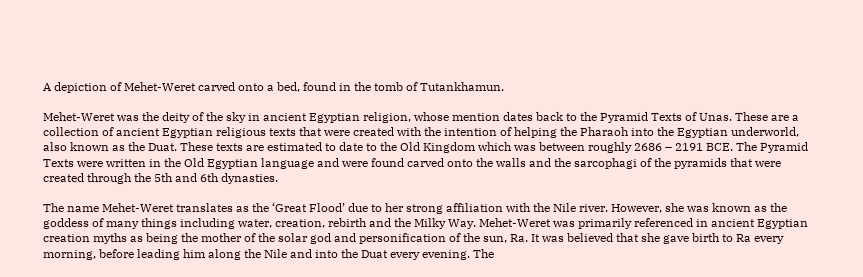A depiction of Mehet-Weret carved onto a bed, found in the tomb of Tutankhamun.

Mehet-Weret was the deity of the sky in ancient Egyptian religion, whose mention dates back to the Pyramid Texts of Unas. These are a collection of ancient Egyptian religious texts that were created with the intention of helping the Pharaoh into the Egyptian underworld, also known as the Duat. These texts are estimated to date to the Old Kingdom which was between roughly 2686 – 2191 BCE. The Pyramid Texts were written in the Old Egyptian language and were found carved onto the walls and the sarcophagi of the pyramids that were created through the 5th and 6th dynasties.

The name Mehet-Weret translates as the ‘Great Flood’ due to her strong affiliation with the Nile river. However, she was known as the goddess of many things including water, creation, rebirth and the Milky Way. Mehet-Weret was primarily referenced in ancient Egyptian creation myths as being the mother of the solar god and personification of the sun, Ra. It was believed that she gave birth to Ra every morning, before leading him along the Nile and into the Duat every evening. The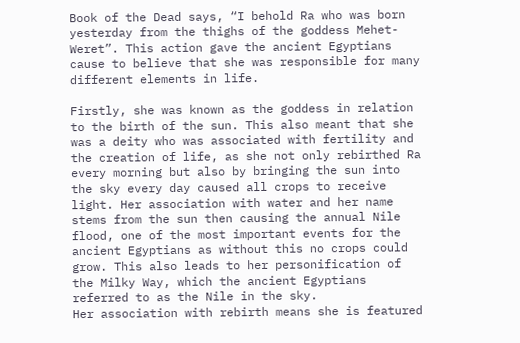Book of the Dead says, “I behold Ra who was born yesterday from the thighs of the goddess Mehet-Weret”. This action gave the ancient Egyptians cause to believe that she was responsible for many different elements in life.

Firstly, she was known as the goddess in relation to the birth of the sun. This also meant that she was a deity who was associated with fertility and the creation of life, as she not only rebirthed Ra every morning but also by bringing the sun into the sky every day caused all crops to receive light. Her association with water and her name stems from the sun then causing the annual Nile flood, one of the most important events for the ancient Egyptians as without this no crops could grow. This also leads to her personification of the Milky Way, which the ancient Egyptians referred to as the Nile in the sky.
Her association with rebirth means she is featured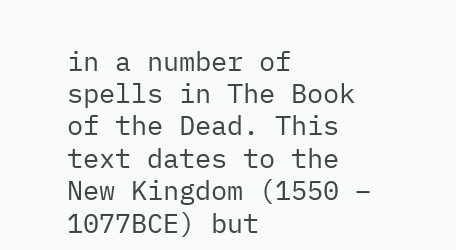in a number of spells in The Book of the Dead. This text dates to the New Kingdom (1550 – 1077BCE) but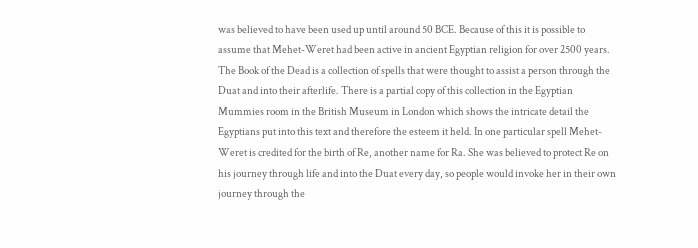was believed to have been used up until around 50 BCE. Because of this it is possible to assume that Mehet-Weret had been active in ancient Egyptian religion for over 2500 years. The Book of the Dead is a collection of spells that were thought to assist a person through the Duat and into their afterlife. There is a partial copy of this collection in the Egyptian Mummies room in the British Museum in London which shows the intricate detail the Egyptians put into this text and therefore the esteem it held. In one particular spell Mehet-Weret is credited for the birth of Re, another name for Ra. She was believed to protect Re on his journey through life and into the Duat every day, so people would invoke her in their own journey through the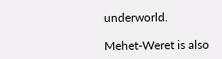underworld.

Mehet-Weret is also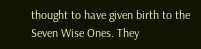thought to have given birth to the Seven Wise Ones. They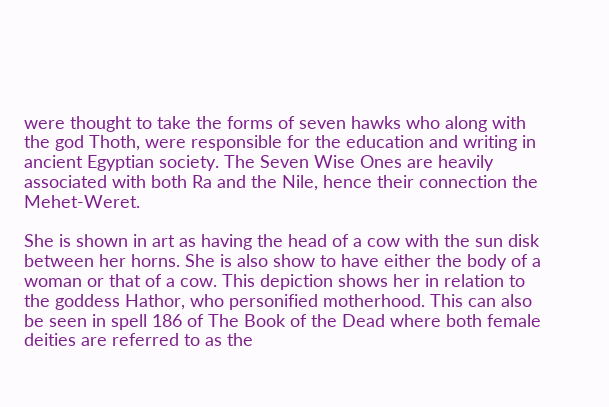were thought to take the forms of seven hawks who along with the god Thoth, were responsible for the education and writing in ancient Egyptian society. The Seven Wise Ones are heavily associated with both Ra and the Nile, hence their connection the Mehet-Weret.

She is shown in art as having the head of a cow with the sun disk between her horns. She is also show to have either the body of a woman or that of a cow. This depiction shows her in relation to the goddess Hathor, who personified motherhood. This can also be seen in spell 186 of The Book of the Dead where both female deities are referred to as the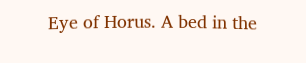Eye of Horus. A bed in the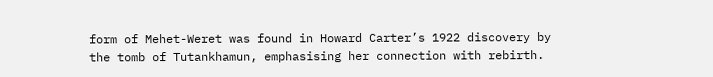form of Mehet-Weret was found in Howard Carter’s 1922 discovery by the tomb of Tutankhamun, emphasising her connection with rebirth.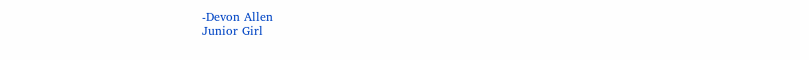-Devon Allen
Junior Girl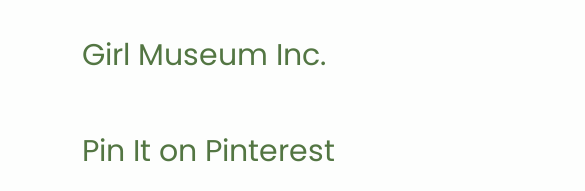Girl Museum Inc.

Pin It on Pinterest